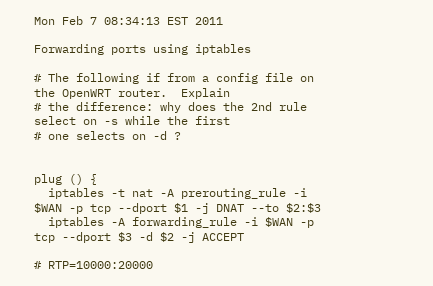Mon Feb 7 08:34:13 EST 2011

Forwarding ports using iptables

# The following if from a config file on the OpenWRT router.  Explain
# the difference: why does the 2nd rule select on -s while the first
# one selects on -d ?


plug () {
  iptables -t nat -A prerouting_rule -i $WAN -p tcp --dport $1 -j DNAT --to $2:$3
  iptables -A forwarding_rule -i $WAN -p tcp --dport $3 -d $2 -j ACCEPT

# RTP=10000:20000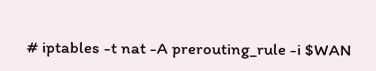# iptables -t nat -A prerouting_rule -i $WAN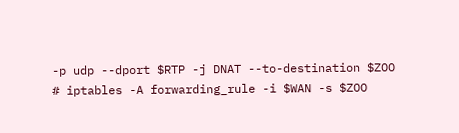-p udp --dport $RTP -j DNAT --to-destination $ZOO
# iptables -A forwarding_rule -i $WAN -s $ZOO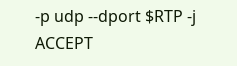-p udp --dport $RTP -j ACCEPT